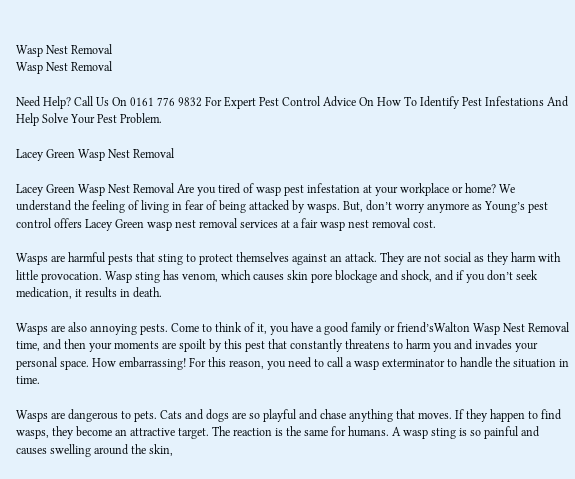Wasp Nest Removal
Wasp Nest Removal

Need Help? Call Us On 0161 776 9832 For Expert Pest Control Advice On How To Identify Pest Infestations And Help Solve Your Pest Problem.

Lacey Green Wasp Nest Removal

Lacey Green Wasp Nest Removal Are you tired of wasp pest infestation at your workplace or home? We understand the feeling of living in fear of being attacked by wasps. But, don’t worry anymore as Young’s pest control offers Lacey Green wasp nest removal services at a fair wasp nest removal cost.

Wasps are harmful pests that sting to protect themselves against an attack. They are not social as they harm with little provocation. Wasp sting has venom, which causes skin pore blockage and shock, and if you don’t seek medication, it results in death.

Wasps are also annoying pests. Come to think of it, you have a good family or friend’sWalton Wasp Nest Removal time, and then your moments are spoilt by this pest that constantly threatens to harm you and invades your personal space. How embarrassing! For this reason, you need to call a wasp exterminator to handle the situation in time.

Wasps are dangerous to pets. Cats and dogs are so playful and chase anything that moves. If they happen to find wasps, they become an attractive target. The reaction is the same for humans. A wasp sting is so painful and causes swelling around the skin,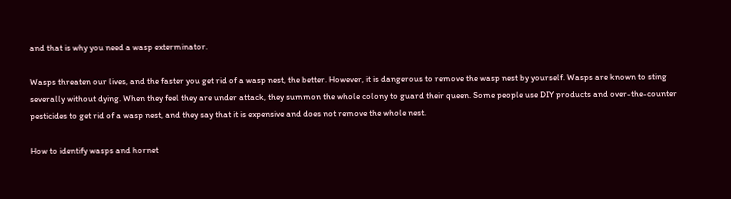and that is why you need a wasp exterminator.

Wasps threaten our lives, and the faster you get rid of a wasp nest, the better. However, it is dangerous to remove the wasp nest by yourself. Wasps are known to sting severally without dying. When they feel they are under attack, they summon the whole colony to guard their queen. Some people use DIY products and over-the-counter pesticides to get rid of a wasp nest, and they say that it is expensive and does not remove the whole nest.

How to identify wasps and hornet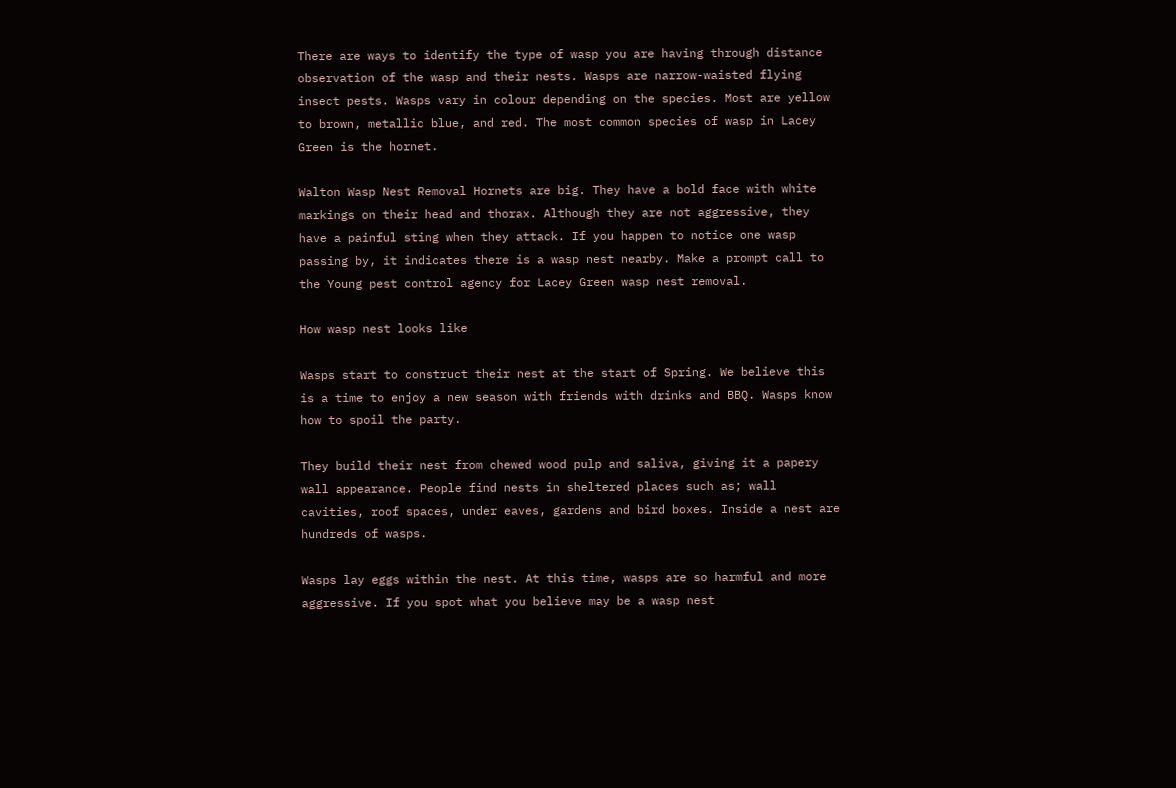There are ways to identify the type of wasp you are having through distance observation of the wasp and their nests. Wasps are narrow-waisted flying insect pests. Wasps vary in colour depending on the species. Most are yellow to brown, metallic blue, and red. The most common species of wasp in Lacey Green is the hornet.

Walton Wasp Nest Removal Hornets are big. They have a bold face with white markings on their head and thorax. Although they are not aggressive, they have a painful sting when they attack. If you happen to notice one wasp passing by, it indicates there is a wasp nest nearby. Make a prompt call to the Young pest control agency for Lacey Green wasp nest removal.

How wasp nest looks like

Wasps start to construct their nest at the start of Spring. We believe this is a time to enjoy a new season with friends with drinks and BBQ. Wasps know how to spoil the party.

They build their nest from chewed wood pulp and saliva, giving it a papery wall appearance. People find nests in sheltered places such as; wall cavities, roof spaces, under eaves, gardens and bird boxes. Inside a nest are hundreds of wasps.

Wasps lay eggs within the nest. At this time, wasps are so harmful and more aggressive. If you spot what you believe may be a wasp nest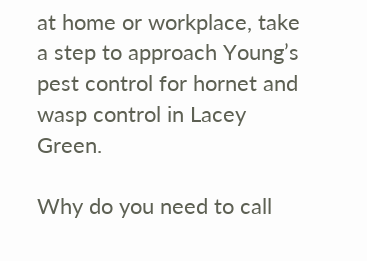at home or workplace, take a step to approach Young’s pest control for hornet and wasp control in Lacey Green.

Why do you need to call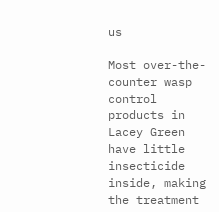us

Most over-the-counter wasp control products in Lacey Green have little insecticide inside, making the treatment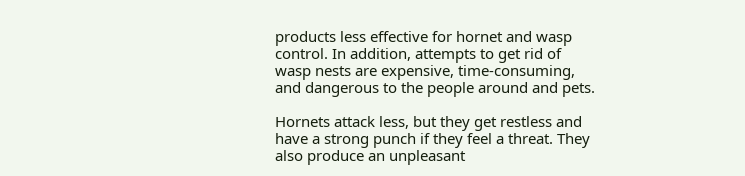products less effective for hornet and wasp control. In addition, attempts to get rid of wasp nests are expensive, time-consuming, and dangerous to the people around and pets.

Hornets attack less, but they get restless and have a strong punch if they feel a threat. They also produce an unpleasant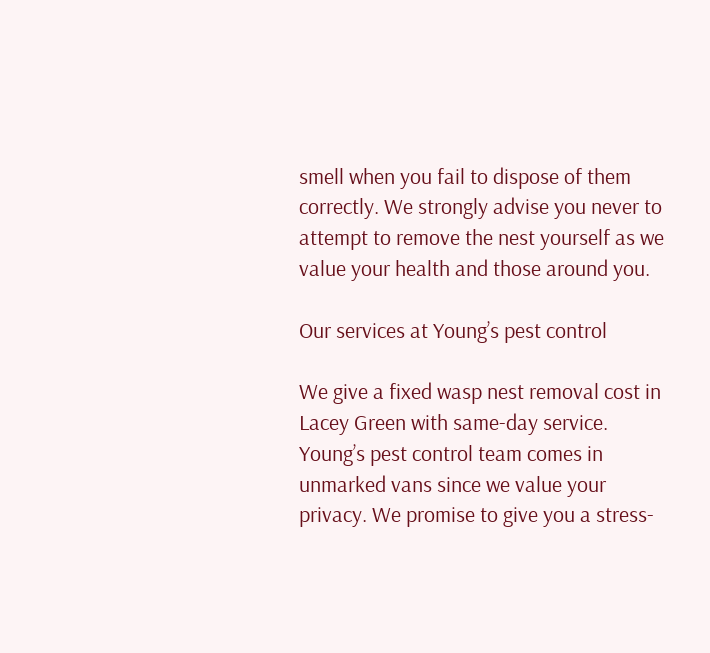smell when you fail to dispose of them correctly. We strongly advise you never to attempt to remove the nest yourself as we value your health and those around you.

Our services at Young’s pest control

We give a fixed wasp nest removal cost in Lacey Green with same-day service. Young’s pest control team comes in unmarked vans since we value your privacy. We promise to give you a stress-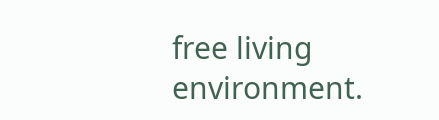free living environment.